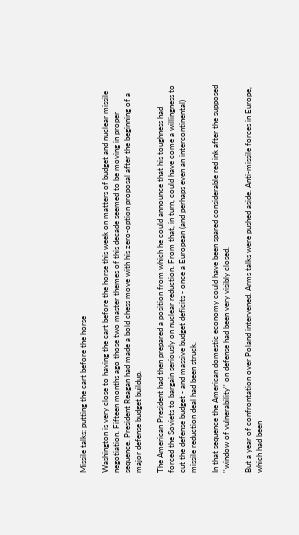Missile talks: putting the cart before the horse

Washington is very close to having the cart before the horse this week on matters of budget and nuclear missile negotiation. Fifteen months ago those two master themes of this decade seemed to be moving in proper sequence. President Reagan had made a bold chess move with his zero-option proposal after the beginning of a major defense budget buildup.

The American President had then prepared a position from which he could announce that his toughness had forced the Soviets to bargain seriously on nuclear reduction. From that, in turn, could have come a willingness to cut the defense budget - and massive budget deficits - once a European (and perhaps even an intercontinental) missile reduction deal had been struck.

In that sequence the American domestic economy could have been spared considerable red ink after the supposed ''window of vulnerability'' on defense had been very visibly closed.

But a year of confrontation over Poland intervened. Arms talks were pushed aside. Anti-missile forces in Europe, which had been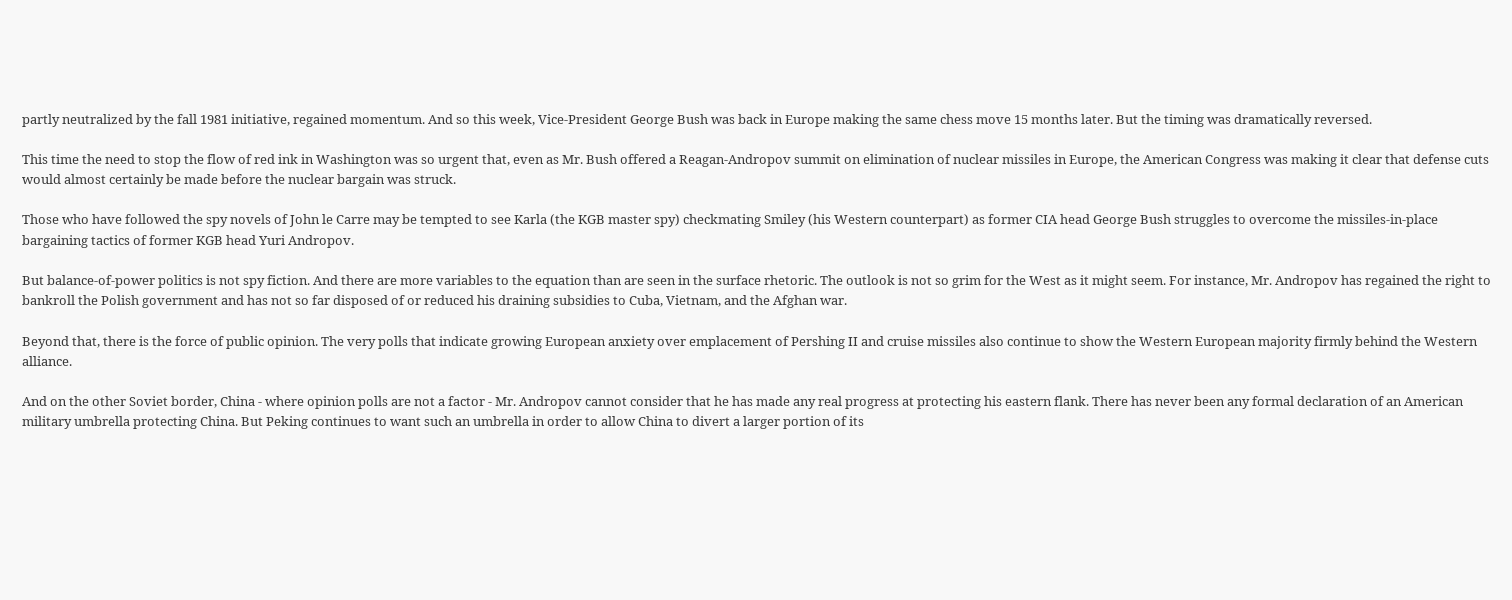partly neutralized by the fall 1981 initiative, regained momentum. And so this week, Vice-President George Bush was back in Europe making the same chess move 15 months later. But the timing was dramatically reversed.

This time the need to stop the flow of red ink in Washington was so urgent that, even as Mr. Bush offered a Reagan-Andropov summit on elimination of nuclear missiles in Europe, the American Congress was making it clear that defense cuts would almost certainly be made before the nuclear bargain was struck.

Those who have followed the spy novels of John le Carre may be tempted to see Karla (the KGB master spy) checkmating Smiley (his Western counterpart) as former CIA head George Bush struggles to overcome the missiles-in-place bargaining tactics of former KGB head Yuri Andropov.

But balance-of-power politics is not spy fiction. And there are more variables to the equation than are seen in the surface rhetoric. The outlook is not so grim for the West as it might seem. For instance, Mr. Andropov has regained the right to bankroll the Polish government and has not so far disposed of or reduced his draining subsidies to Cuba, Vietnam, and the Afghan war.

Beyond that, there is the force of public opinion. The very polls that indicate growing European anxiety over emplacement of Pershing II and cruise missiles also continue to show the Western European majority firmly behind the Western alliance.

And on the other Soviet border, China - where opinion polls are not a factor - Mr. Andropov cannot consider that he has made any real progress at protecting his eastern flank. There has never been any formal declaration of an American military umbrella protecting China. But Peking continues to want such an umbrella in order to allow China to divert a larger portion of its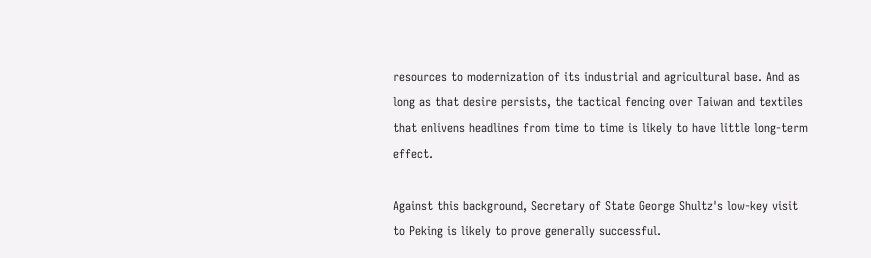resources to modernization of its industrial and agricultural base. And as long as that desire persists, the tactical fencing over Taiwan and textiles that enlivens headlines from time to time is likely to have little long-term effect.

Against this background, Secretary of State George Shultz's low-key visit to Peking is likely to prove generally successful.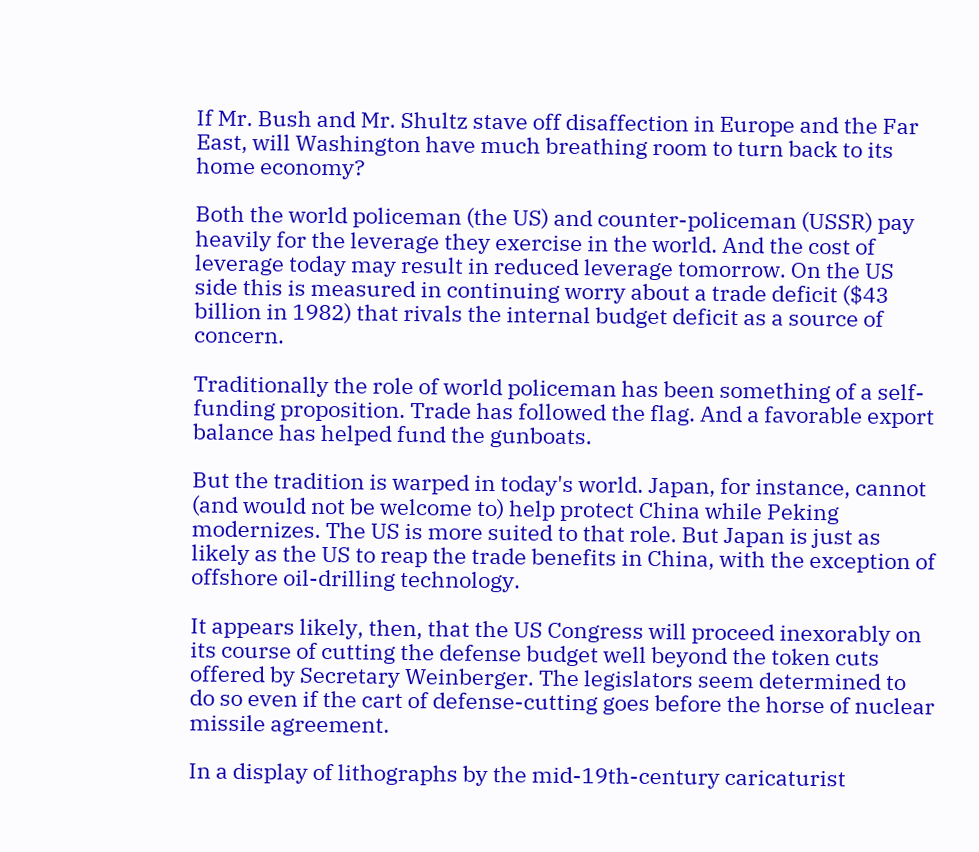If Mr. Bush and Mr. Shultz stave off disaffection in Europe and the Far East, will Washington have much breathing room to turn back to its home economy?

Both the world policeman (the US) and counter-policeman (USSR) pay heavily for the leverage they exercise in the world. And the cost of leverage today may result in reduced leverage tomorrow. On the US side this is measured in continuing worry about a trade deficit ($43 billion in 1982) that rivals the internal budget deficit as a source of concern.

Traditionally the role of world policeman has been something of a self-funding proposition. Trade has followed the flag. And a favorable export balance has helped fund the gunboats.

But the tradition is warped in today's world. Japan, for instance, cannot (and would not be welcome to) help protect China while Peking modernizes. The US is more suited to that role. But Japan is just as likely as the US to reap the trade benefits in China, with the exception of offshore oil-drilling technology.

It appears likely, then, that the US Congress will proceed inexorably on its course of cutting the defense budget well beyond the token cuts offered by Secretary Weinberger. The legislators seem determined to do so even if the cart of defense-cutting goes before the horse of nuclear missile agreement.

In a display of lithographs by the mid-19th-century caricaturist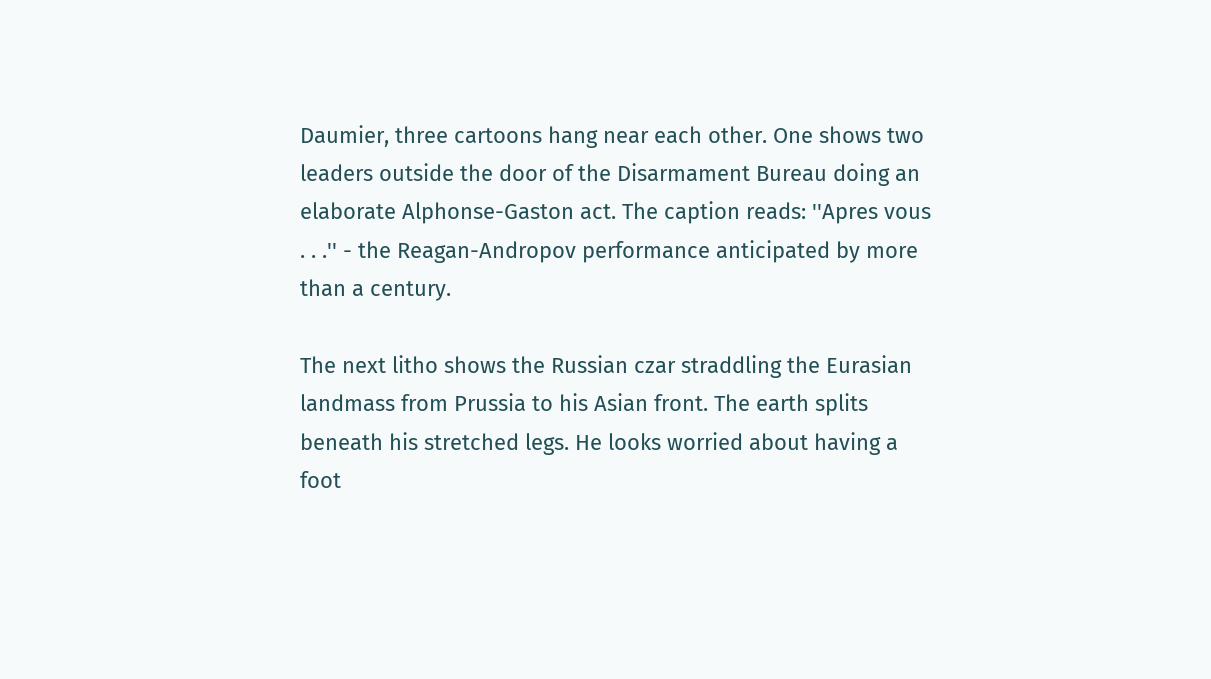Daumier, three cartoons hang near each other. One shows two leaders outside the door of the Disarmament Bureau doing an elaborate Alphonse-Gaston act. The caption reads: ''Apres vous . . .'' - the Reagan-Andropov performance anticipated by more than a century.

The next litho shows the Russian czar straddling the Eurasian landmass from Prussia to his Asian front. The earth splits beneath his stretched legs. He looks worried about having a foot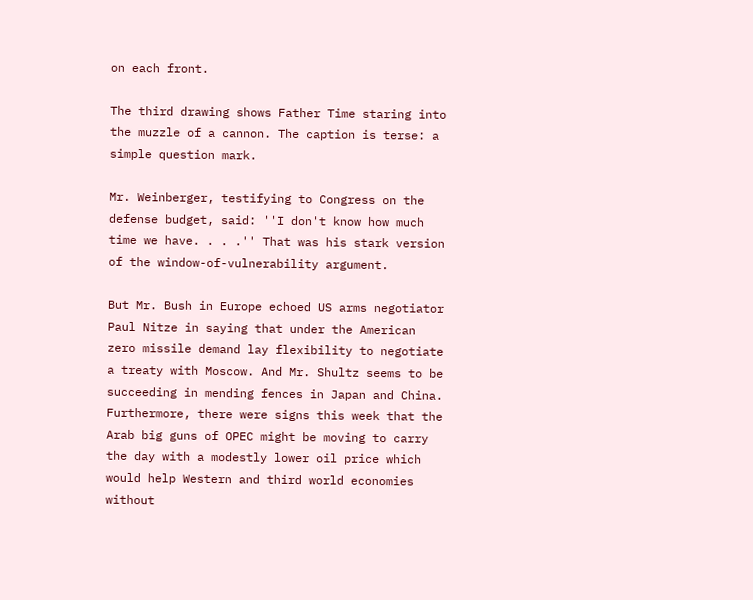on each front.

The third drawing shows Father Time staring into the muzzle of a cannon. The caption is terse: a simple question mark.

Mr. Weinberger, testifying to Congress on the defense budget, said: ''I don't know how much time we have. . . .'' That was his stark version of the window-of-vulnerability argument.

But Mr. Bush in Europe echoed US arms negotiator Paul Nitze in saying that under the American zero missile demand lay flexibility to negotiate a treaty with Moscow. And Mr. Shultz seems to be succeeding in mending fences in Japan and China. Furthermore, there were signs this week that the Arab big guns of OPEC might be moving to carry the day with a modestly lower oil price which would help Western and third world economies without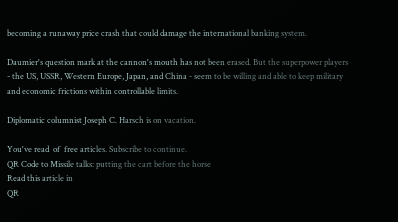becoming a runaway price crash that could damage the international banking system.

Daumier's question mark at the cannon's mouth has not been erased. But the superpower players - the US, USSR, Western Europe, Japan, and China - seem to be willing and able to keep military and economic frictions within controllable limits.

Diplomatic columnist Joseph C. Harsch is on vacation.

You've read  of  free articles. Subscribe to continue.
QR Code to Missile talks: putting the cart before the horse
Read this article in
QR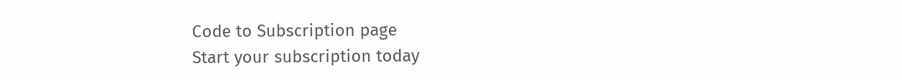Code to Subscription page
Start your subscription today